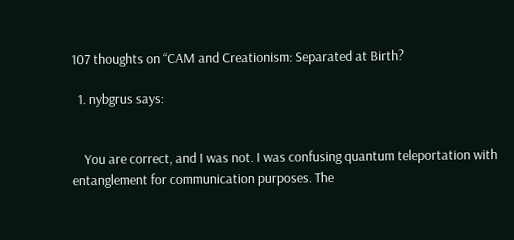107 thoughts on “CAM and Creationism: Separated at Birth?

  1. nybgrus says:


    You are correct, and I was not. I was confusing quantum teleportation with entanglement for communication purposes. The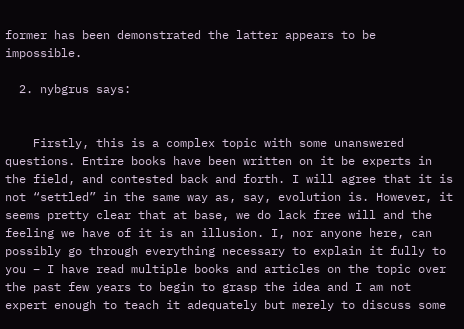former has been demonstrated the latter appears to be impossible.

  2. nybgrus says:


    Firstly, this is a complex topic with some unanswered questions. Entire books have been written on it be experts in the field, and contested back and forth. I will agree that it is not “settled” in the same way as, say, evolution is. However, it seems pretty clear that at base, we do lack free will and the feeling we have of it is an illusion. I, nor anyone here, can possibly go through everything necessary to explain it fully to you – I have read multiple books and articles on the topic over the past few years to begin to grasp the idea and I am not expert enough to teach it adequately but merely to discuss some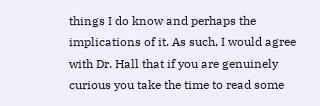things I do know and perhaps the implications of it. As such, I would agree with Dr. Hall that if you are genuinely curious you take the time to read some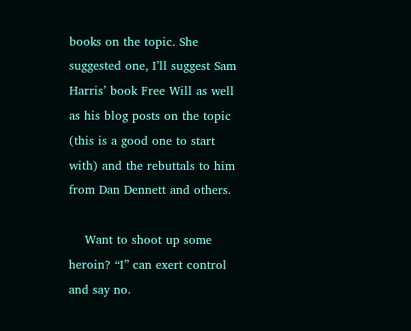books on the topic. She suggested one, I’ll suggest Sam Harris’ book Free Will as well as his blog posts on the topic (this is a good one to start with) and the rebuttals to him from Dan Dennett and others.

    Want to shoot up some heroin? “I” can exert control and say no.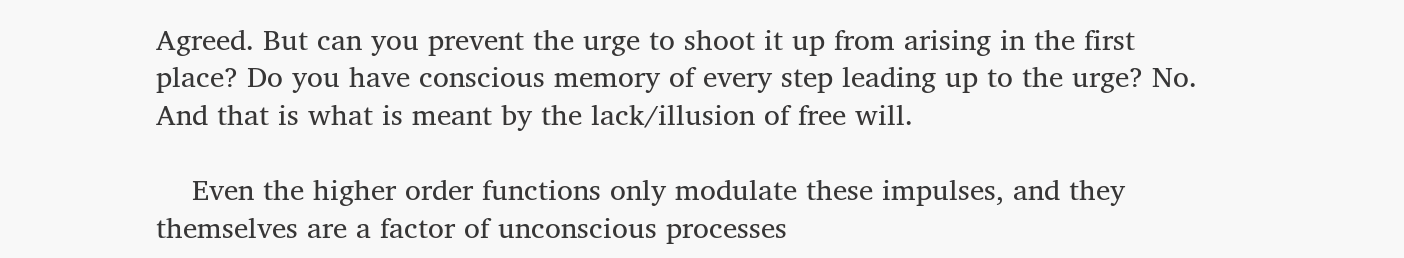Agreed. But can you prevent the urge to shoot it up from arising in the first place? Do you have conscious memory of every step leading up to the urge? No. And that is what is meant by the lack/illusion of free will.

    Even the higher order functions only modulate these impulses, and they themselves are a factor of unconscious processes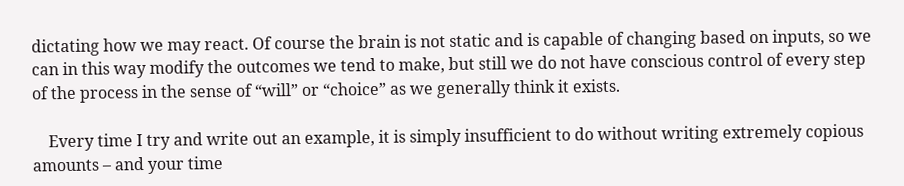dictating how we may react. Of course the brain is not static and is capable of changing based on inputs, so we can in this way modify the outcomes we tend to make, but still we do not have conscious control of every step of the process in the sense of “will” or “choice” as we generally think it exists.

    Every time I try and write out an example, it is simply insufficient to do without writing extremely copious amounts – and your time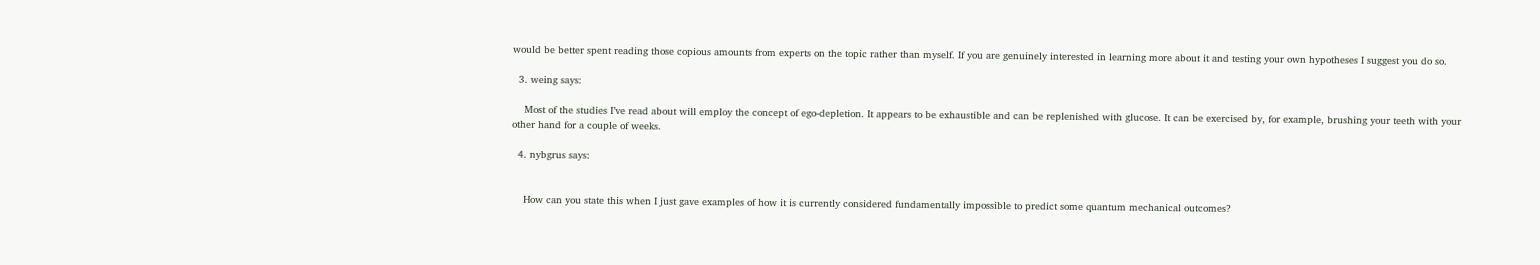would be better spent reading those copious amounts from experts on the topic rather than myself. If you are genuinely interested in learning more about it and testing your own hypotheses I suggest you do so.

  3. weing says:

    Most of the studies I’ve read about will employ the concept of ego-depletion. It appears to be exhaustible and can be replenished with glucose. It can be exercised by, for example, brushing your teeth with your other hand for a couple of weeks.

  4. nybgrus says:


    How can you state this when I just gave examples of how it is currently considered fundamentally impossible to predict some quantum mechanical outcomes?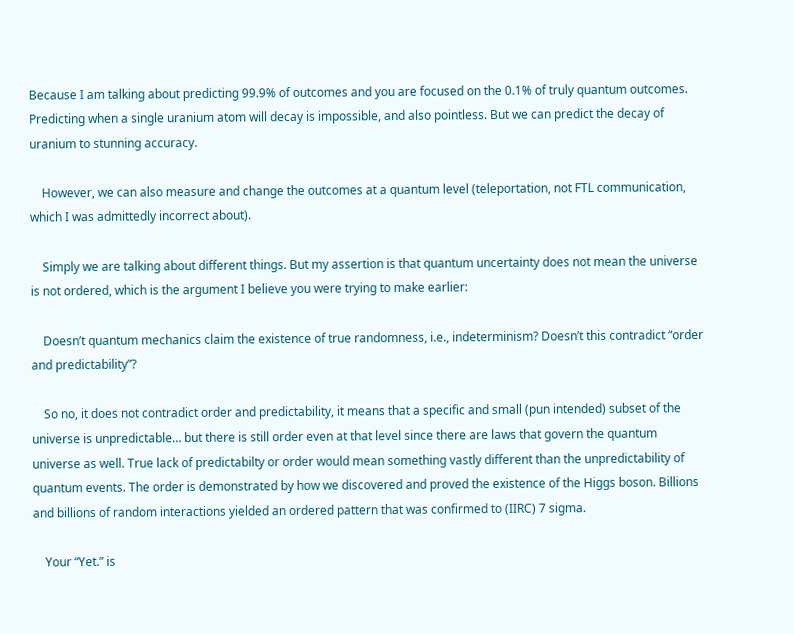Because I am talking about predicting 99.9% of outcomes and you are focused on the 0.1% of truly quantum outcomes. Predicting when a single uranium atom will decay is impossible, and also pointless. But we can predict the decay of uranium to stunning accuracy.

    However, we can also measure and change the outcomes at a quantum level (teleportation, not FTL communication, which I was admittedly incorrect about).

    Simply we are talking about different things. But my assertion is that quantum uncertainty does not mean the universe is not ordered, which is the argument I believe you were trying to make earlier:

    Doesn’t quantum mechanics claim the existence of true randomness, i.e., indeterminism? Doesn’t this contradict “order and predictability”?

    So no, it does not contradict order and predictability, it means that a specific and small (pun intended) subset of the universe is unpredictable… but there is still order even at that level since there are laws that govern the quantum universe as well. True lack of predictabilty or order would mean something vastly different than the unpredictability of quantum events. The order is demonstrated by how we discovered and proved the existence of the Higgs boson. Billions and billions of random interactions yielded an ordered pattern that was confirmed to (IIRC) 7 sigma.

    Your “Yet.” is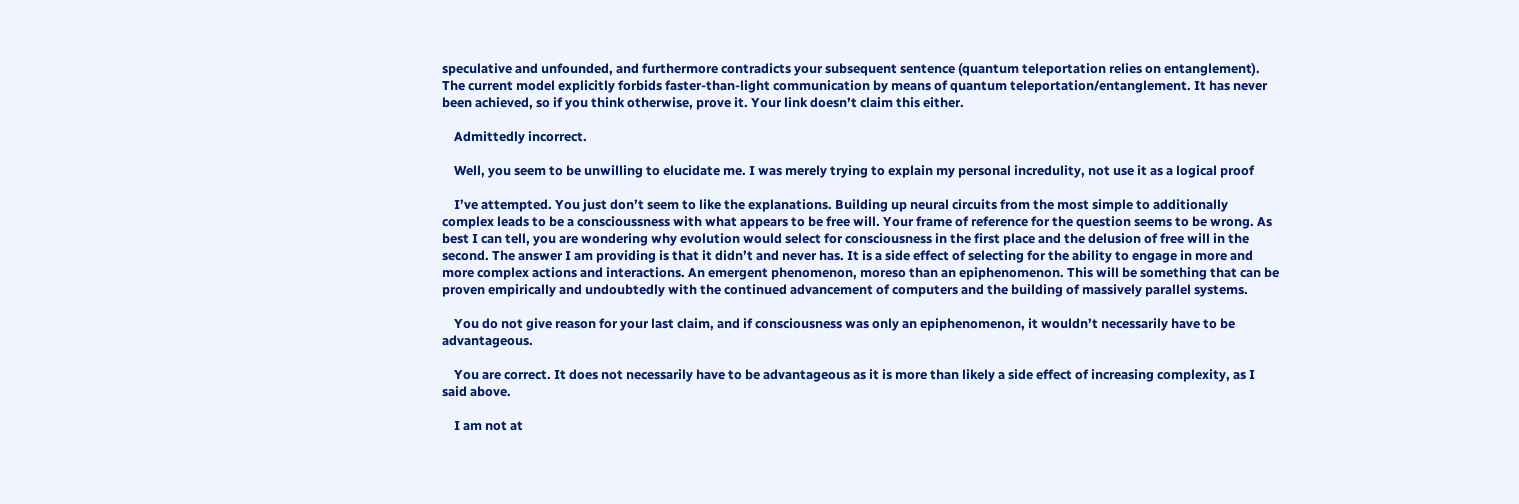speculative and unfounded, and furthermore contradicts your subsequent sentence (quantum teleportation relies on entanglement). The current model explicitly forbids faster-than-light communication by means of quantum teleportation/entanglement. It has never been achieved, so if you think otherwise, prove it. Your link doesn’t claim this either.

    Admittedly incorrect.

    Well, you seem to be unwilling to elucidate me. I was merely trying to explain my personal incredulity, not use it as a logical proof

    I’ve attempted. You just don’t seem to like the explanations. Building up neural circuits from the most simple to additionally complex leads to be a conscioussness with what appears to be free will. Your frame of reference for the question seems to be wrong. As best I can tell, you are wondering why evolution would select for consciousness in the first place and the delusion of free will in the second. The answer I am providing is that it didn’t and never has. It is a side effect of selecting for the ability to engage in more and more complex actions and interactions. An emergent phenomenon, moreso than an epiphenomenon. This will be something that can be proven empirically and undoubtedly with the continued advancement of computers and the building of massively parallel systems.

    You do not give reason for your last claim, and if consciousness was only an epiphenomenon, it wouldn’t necessarily have to be advantageous.

    You are correct. It does not necessarily have to be advantageous as it is more than likely a side effect of increasing complexity, as I said above.

    I am not at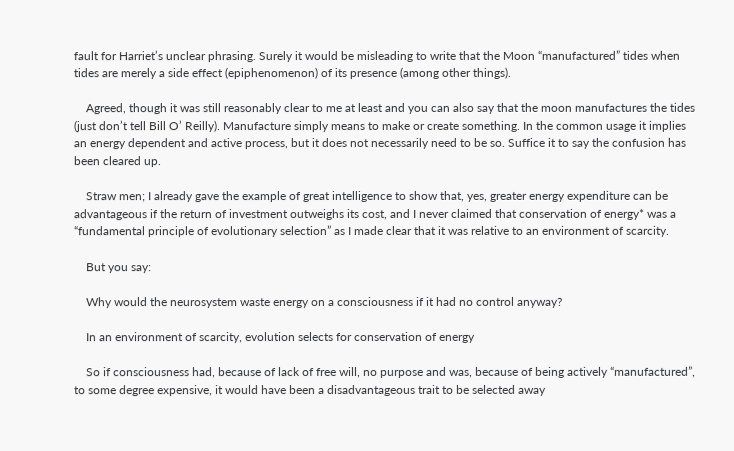fault for Harriet’s unclear phrasing. Surely it would be misleading to write that the Moon “manufactured” tides when tides are merely a side effect (epiphenomenon) of its presence (among other things).

    Agreed, though it was still reasonably clear to me at least and you can also say that the moon manufactures the tides (just don’t tell Bill O’ Reilly). Manufacture simply means to make or create something. In the common usage it implies an energy dependent and active process, but it does not necessarily need to be so. Suffice it to say the confusion has been cleared up.

    Straw men; I already gave the example of great intelligence to show that, yes, greater energy expenditure can be advantageous if the return of investment outweighs its cost, and I never claimed that conservation of energy* was a “fundamental principle of evolutionary selection” as I made clear that it was relative to an environment of scarcity.

    But you say:

    Why would the neurosystem waste energy on a consciousness if it had no control anyway?

    In an environment of scarcity, evolution selects for conservation of energy

    So if consciousness had, because of lack of free will, no purpose and was, because of being actively “manufactured”, to some degree expensive, it would have been a disadvantageous trait to be selected away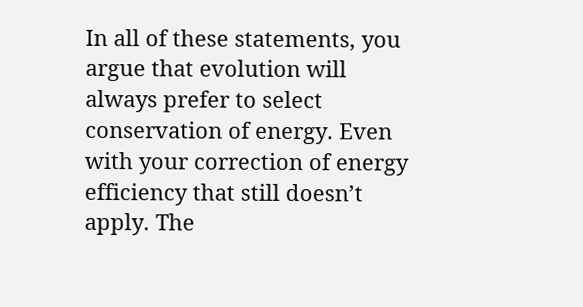In all of these statements, you argue that evolution will always prefer to select conservation of energy. Even with your correction of energy efficiency that still doesn’t apply. The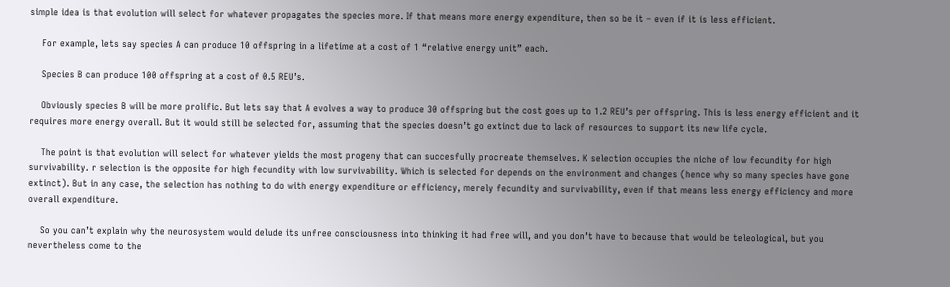simple idea is that evolution will select for whatever propagates the species more. If that means more energy expenditure, then so be it – even if it is less efficient.

    For example, lets say species A can produce 10 offspring in a lifetime at a cost of 1 “relative energy unit” each.

    Species B can produce 100 offspring at a cost of 0.5 REU’s.

    Obviously species B will be more prolific. But lets say that A evolves a way to produce 30 offspring but the cost goes up to 1.2 REU’s per offspring. This is less energy efficient and it requires more energy overall. But it would still be selected for, assuming that the species doesn’t go extinct due to lack of resources to support its new life cycle.

    The point is that evolution will select for whatever yields the most progeny that can succesfully procreate themselves. K selection occupies the niche of low fecundity for high survivability. r selection is the opposite for high fecundity with low survivability. Which is selected for depends on the environment and changes (hence why so many species have gone extinct). But in any case, the selection has nothing to do with energy expenditure or efficiency, merely fecundity and survivability, even if that means less energy efficiency and more overall expenditure.

    So you can’t explain why the neurosystem would delude its unfree consciousness into thinking it had free will, and you don’t have to because that would be teleological, but you nevertheless come to the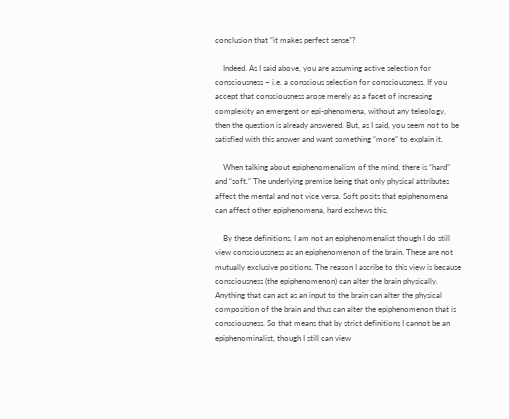conclusion that “it makes perfect sense”?

    Indeed. As I said above, you are assuming active selection for consciousness – i.e. a conscious selection for conscioussness. If you accept that consciousness arose merely as a facet of increasing complexity an emergent or epi-phenomena, without any teleology, then the question is already answered. But, as I said, you seem not to be satisfied with this answer and want something “more” to explain it.

    When talking about epiphenomenalism of the mind, there is “hard” and “soft.” The underlying premise being that only physical attributes affect the mental and not vice versa. Soft posits that epiphenomena can affect other epiphenomena, hard eschews this.

    By these definitions, I am not an epiphenomenalist though I do still view conscioussness as an epiphenomenon of the brain. These are not mutually exclusive positions. The reason I ascribe to this view is because consciousness (the epiphenomenon) can alter the brain physically. Anything that can act as an input to the brain can alter the physical composition of the brain and thus can alter the epiphenomenon that is consciousness. So that means that by strict definitions I cannot be an epiphenominalist, though I still can view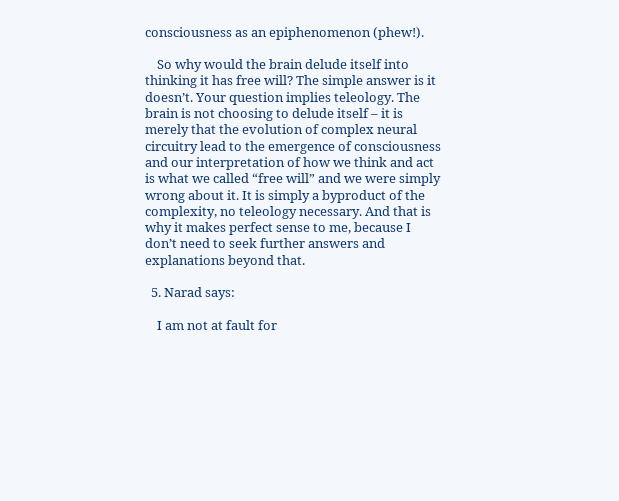consciousness as an epiphenomenon (phew!).

    So why would the brain delude itself into thinking it has free will? The simple answer is it doesn’t. Your question implies teleology. The brain is not choosing to delude itself – it is merely that the evolution of complex neural circuitry lead to the emergence of consciousness and our interpretation of how we think and act is what we called “free will” and we were simply wrong about it. It is simply a byproduct of the complexity, no teleology necessary. And that is why it makes perfect sense to me, because I don’t need to seek further answers and explanations beyond that.

  5. Narad says:

    I am not at fault for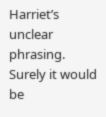Harriet’s unclear phrasing. Surely it would be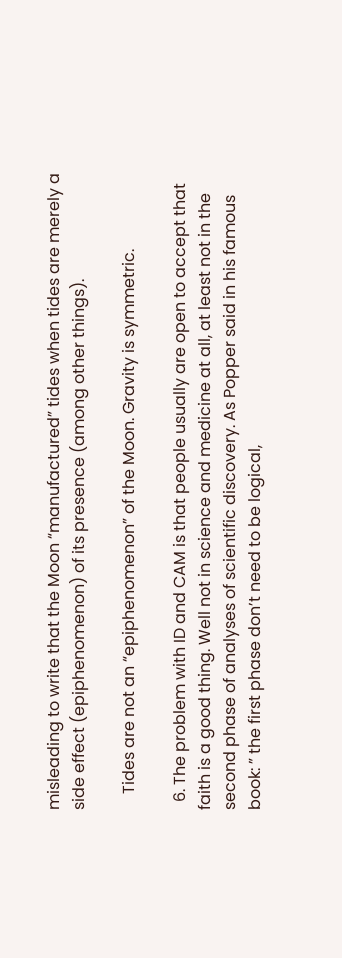misleading to write that the Moon “manufactured” tides when tides are merely a side effect (epiphenomenon) of its presence (among other things).

    Tides are not an “epiphenomenon” of the Moon. Gravity is symmetric.

  6. The problem with ID and CAM is that people usually are open to accept that faith is a good thing. Well not in science and medicine at all, at least not in the second phase of analyses of scientific discovery. As Popper said in his famous book: ” the first phase don’t need to be logical,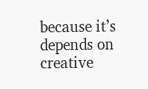because it’s depends on creative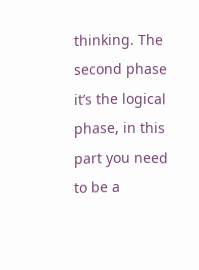thinking. The second phase it’s the logical phase, in this part you need to be a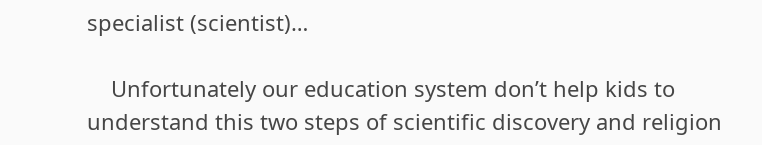specialist (scientist)…

    Unfortunately our education system don’t help kids to understand this two steps of scientific discovery and religion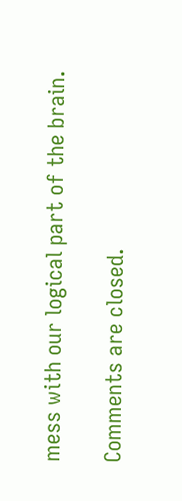mess with our logical part of the brain.

Comments are closed.